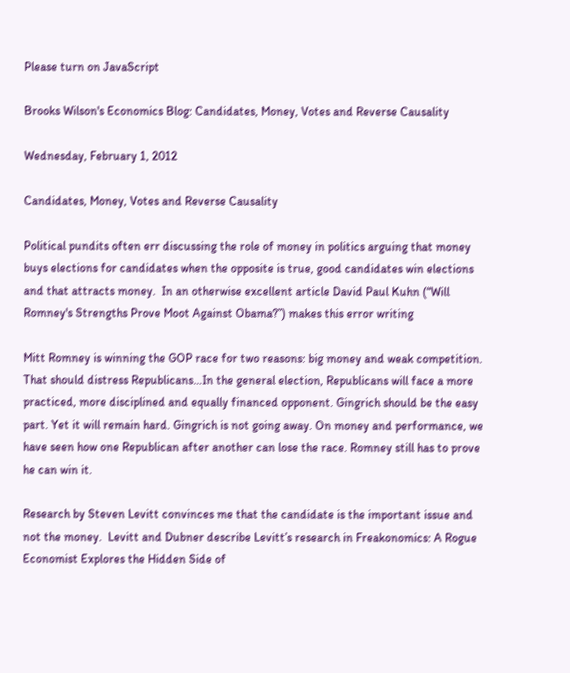Please turn on JavaScript

Brooks Wilson's Economics Blog: Candidates, Money, Votes and Reverse Causality

Wednesday, February 1, 2012

Candidates, Money, Votes and Reverse Causality

Political pundits often err discussing the role of money in politics arguing that money buys elections for candidates when the opposite is true, good candidates win elections and that attracts money.  In an otherwise excellent article David Paul Kuhn (“Will Romney's Strengths Prove Moot Against Obama?”) makes this error writing

Mitt Romney is winning the GOP race for two reasons: big money and weak competition. That should distress Republicans…In the general election, Republicans will face a more practiced, more disciplined and equally financed opponent. Gingrich should be the easy part. Yet it will remain hard. Gingrich is not going away. On money and performance, we have seen how one Republican after another can lose the race. Romney still has to prove he can win it.

Research by Steven Levitt convinces me that the candidate is the important issue and not the money.  Levitt and Dubner describe Levitt’s research in Freakonomics: A Rogue Economist Explores the Hidden Side of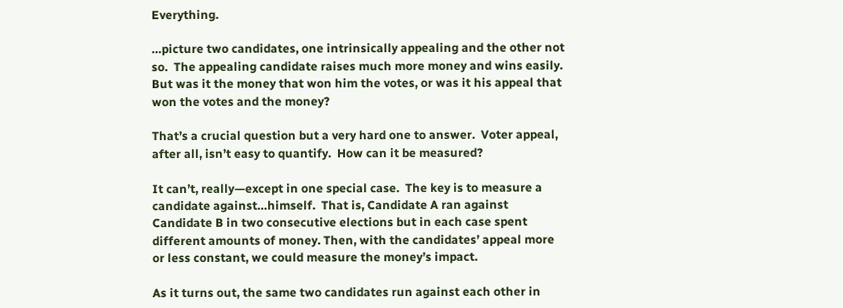Everything.

…picture two candidates, one intrinsically appealing and the other not so.  The appealing candidate raises much more money and wins easily.  But was it the money that won him the votes, or was it his appeal that won the votes and the money?

That’s a crucial question but a very hard one to answer.  Voter appeal, after all, isn’t easy to quantify.  How can it be measured?

It can’t, really—except in one special case.  The key is to measure a candidate against…himself.  That is, Candidate A ran against Candidate B in two consecutive elections but in each case spent different amounts of money. Then, with the candidates’ appeal more or less constant, we could measure the money’s impact.

As it turns out, the same two candidates run against each other in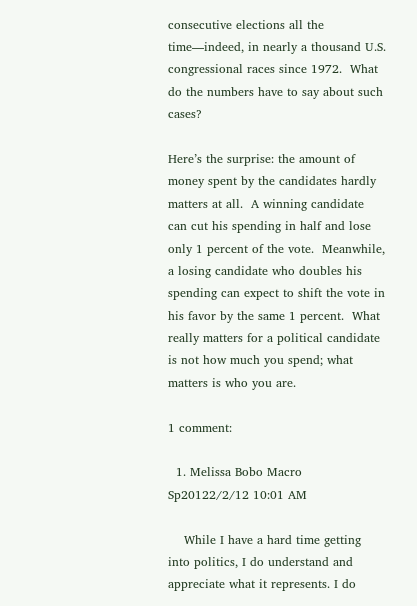consecutive elections all the time—indeed, in nearly a thousand U.S. congressional races since 1972.  What do the numbers have to say about such cases?

Here’s the surprise: the amount of money spent by the candidates hardly matters at all.  A winning candidate can cut his spending in half and lose only 1 percent of the vote.  Meanwhile, a losing candidate who doubles his spending can expect to shift the vote in his favor by the same 1 percent.  What really matters for a political candidate is not how much you spend; what matters is who you are.

1 comment:

  1. Melissa Bobo Macro Sp20122/2/12 10:01 AM

    While I have a hard time getting into politics, I do understand and appreciate what it represents. I do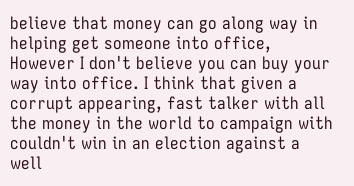believe that money can go along way in helping get someone into office, However I don't believe you can buy your way into office. I think that given a corrupt appearing, fast talker with all the money in the world to campaign with couldn't win in an election against a well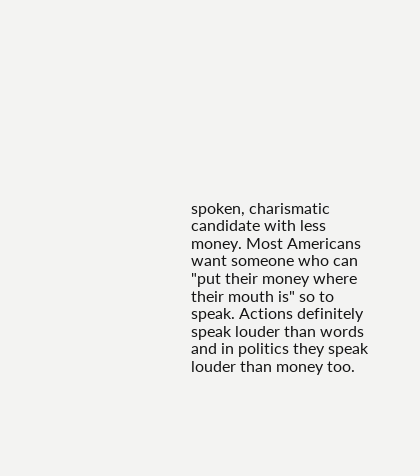spoken, charismatic candidate with less money. Most Americans want someone who can "put their money where their mouth is" so to speak. Actions definitely speak louder than words and in politics they speak louder than money too.